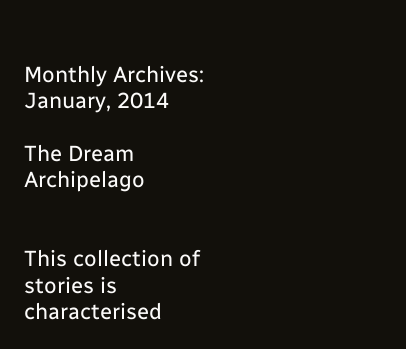Monthly Archives: January, 2014

The Dream Archipelago


This collection of stories is characterised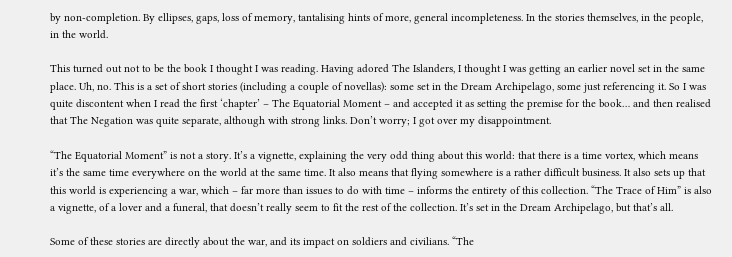by non-completion. By ellipses, gaps, loss of memory, tantalising hints of more, general incompleteness. In the stories themselves, in the people, in the world.

This turned out not to be the book I thought I was reading. Having adored The Islanders, I thought I was getting an earlier novel set in the same place. Uh, no. This is a set of short stories (including a couple of novellas): some set in the Dream Archipelago, some just referencing it. So I was quite discontent when I read the first ‘chapter’ – The Equatorial Moment – and accepted it as setting the premise for the book… and then realised that The Negation was quite separate, although with strong links. Don’t worry; I got over my disappointment.

“The Equatorial Moment” is not a story. It’s a vignette, explaining the very odd thing about this world: that there is a time vortex, which means it’s the same time everywhere on the world at the same time. It also means that flying somewhere is a rather difficult business. It also sets up that this world is experiencing a war, which – far more than issues to do with time – informs the entirety of this collection. “The Trace of Him” is also a vignette, of a lover and a funeral, that doesn’t really seem to fit the rest of the collection. It’s set in the Dream Archipelago, but that’s all.

Some of these stories are directly about the war, and its impact on soldiers and civilians. “The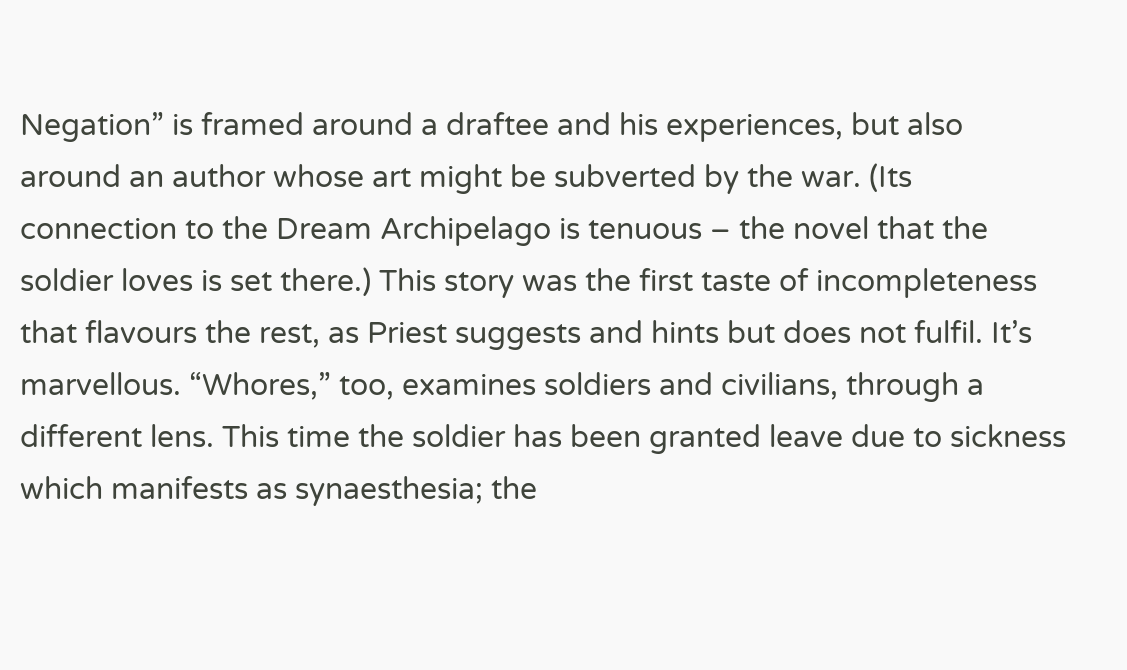Negation” is framed around a draftee and his experiences, but also around an author whose art might be subverted by the war. (Its connection to the Dream Archipelago is tenuous – the novel that the soldier loves is set there.) This story was the first taste of incompleteness that flavours the rest, as Priest suggests and hints but does not fulfil. It’s marvellous. “Whores,” too, examines soldiers and civilians, through a different lens. This time the soldier has been granted leave due to sickness which manifests as synaesthesia; the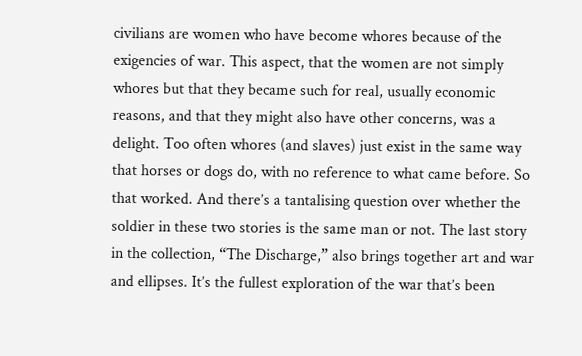civilians are women who have become whores because of the exigencies of war. This aspect, that the women are not simply whores but that they became such for real, usually economic reasons, and that they might also have other concerns, was a delight. Too often whores (and slaves) just exist in the same way that horses or dogs do, with no reference to what came before. So that worked. And there’s a tantalising question over whether the soldier in these two stories is the same man or not. The last story in the collection, “The Discharge,” also brings together art and war and ellipses. It’s the fullest exploration of the war that’s been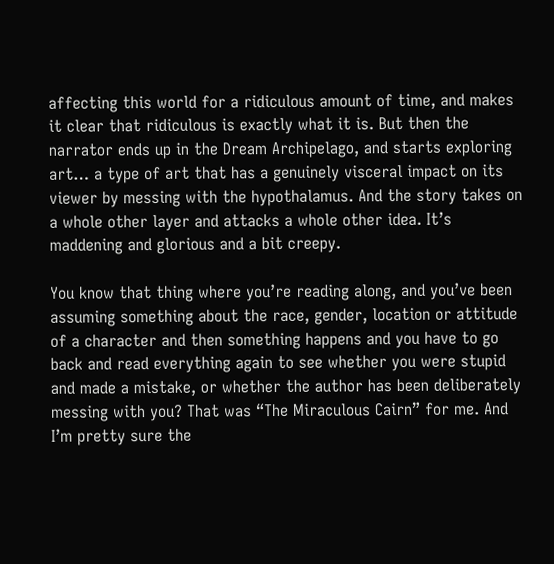affecting this world for a ridiculous amount of time, and makes it clear that ridiculous is exactly what it is. But then the narrator ends up in the Dream Archipelago, and starts exploring art… a type of art that has a genuinely visceral impact on its viewer by messing with the hypothalamus. And the story takes on a whole other layer and attacks a whole other idea. It’s maddening and glorious and a bit creepy.

You know that thing where you’re reading along, and you’ve been assuming something about the race, gender, location or attitude of a character and then something happens and you have to go back and read everything again to see whether you were stupid and made a mistake, or whether the author has been deliberately messing with you? That was “The Miraculous Cairn” for me. And I’m pretty sure the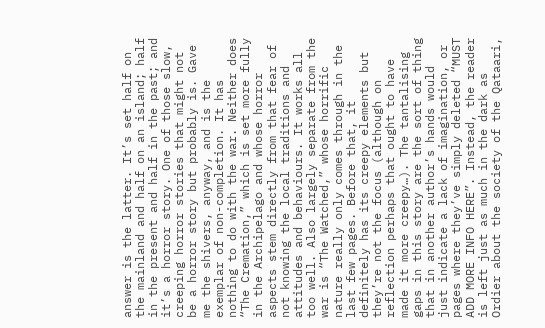answer is the latter. It’s set half on the mainland and half on an island; half in the present and half in the past; and it’s a horror story. One of those slow, creeping horror stories that might not be a horror story but probably is. Gave me the shivers, anyway, and is the exemplar of non-completion. It has nothing to do with the war. Neither does “The Cremation,” which is set more fully in the Archipelago and whose horror aspects stem directly from that fear of not knowing the local traditions and attitudes and behaviours. It works all too well. Also largely separate from the war is “The Watched,” whose horrific nature really only comes through in the last few pages. Before that, it definitely has its creepy elements but they’re not the focus (although on reflection perhaps that ought to have made it more creepy…). The tantalising gaps in this story are the sort of thing that in another author’s hands would just indicate a lack of imagination, or pages where they’ve simply deleted “MUST ADD MORE INFO HERE”. Instead, the reader is left just as much in the dark as Ordier about the society of the Qataari,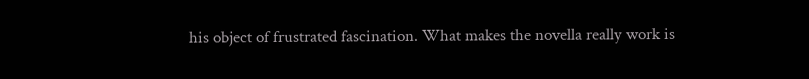his object of frustrated fascination. What makes the novella really work is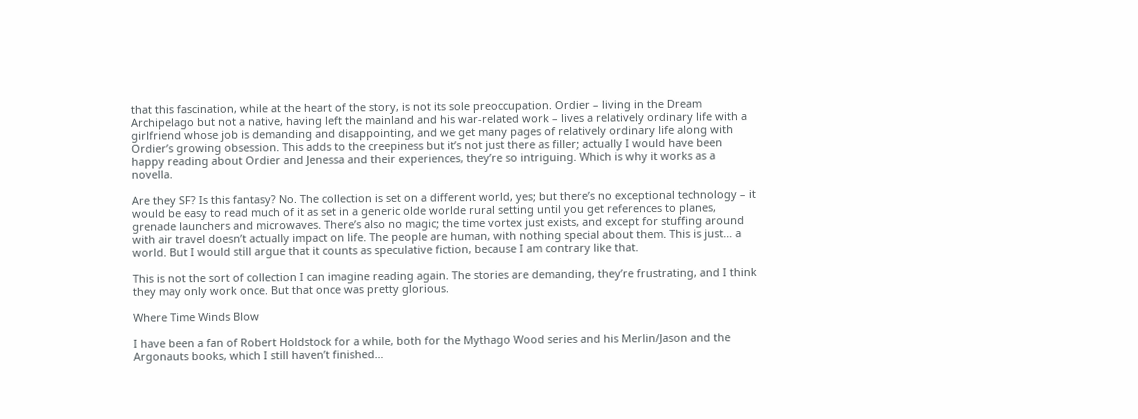that this fascination, while at the heart of the story, is not its sole preoccupation. Ordier – living in the Dream Archipelago but not a native, having left the mainland and his war-related work – lives a relatively ordinary life with a girlfriend whose job is demanding and disappointing, and we get many pages of relatively ordinary life along with Ordier’s growing obsession. This adds to the creepiness but it’s not just there as filler; actually I would have been happy reading about Ordier and Jenessa and their experiences, they’re so intriguing. Which is why it works as a novella.

Are they SF? Is this fantasy? No. The collection is set on a different world, yes; but there’s no exceptional technology – it would be easy to read much of it as set in a generic olde worlde rural setting until you get references to planes, grenade launchers and microwaves. There’s also no magic; the time vortex just exists, and except for stuffing around with air travel doesn’t actually impact on life. The people are human, with nothing special about them. This is just… a world. But I would still argue that it counts as speculative fiction, because I am contrary like that.

This is not the sort of collection I can imagine reading again. The stories are demanding, they’re frustrating, and I think they may only work once. But that once was pretty glorious.

Where Time Winds Blow

I have been a fan of Robert Holdstock for a while, both for the Mythago Wood series and his Merlin/Jason and the Argonauts books, which I still haven’t finished…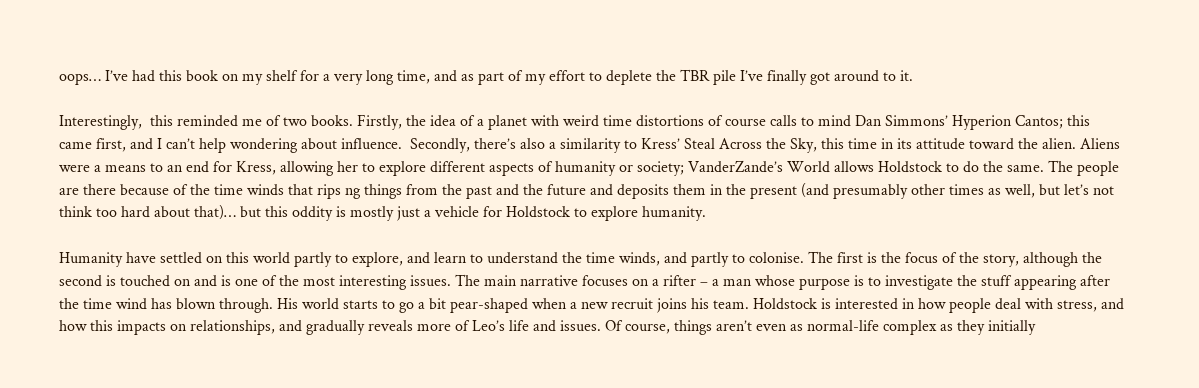oops… I’ve had this book on my shelf for a very long time, and as part of my effort to deplete the TBR pile I’ve finally got around to it.

Interestingly,  this reminded me of two books. Firstly, the idea of a planet with weird time distortions of course calls to mind Dan Simmons’ Hyperion Cantos; this came first, and I can’t help wondering about influence.  Secondly, there’s also a similarity to Kress’ Steal Across the Sky, this time in its attitude toward the alien. Aliens were a means to an end for Kress, allowing her to explore different aspects of humanity or society; VanderZande’s World allows Holdstock to do the same. The people are there because of the time winds that rips ng things from the past and the future and deposits them in the present (and presumably other times as well, but let’s not think too hard about that)… but this oddity is mostly just a vehicle for Holdstock to explore humanity.

Humanity have settled on this world partly to explore, and learn to understand the time winds, and partly to colonise. The first is the focus of the story, although the second is touched on and is one of the most interesting issues. The main narrative focuses on a rifter – a man whose purpose is to investigate the stuff appearing after the time wind has blown through. His world starts to go a bit pear-shaped when a new recruit joins his team. Holdstock is interested in how people deal with stress, and how this impacts on relationships, and gradually reveals more of Leo’s life and issues. Of course, things aren’t even as normal-life complex as they initially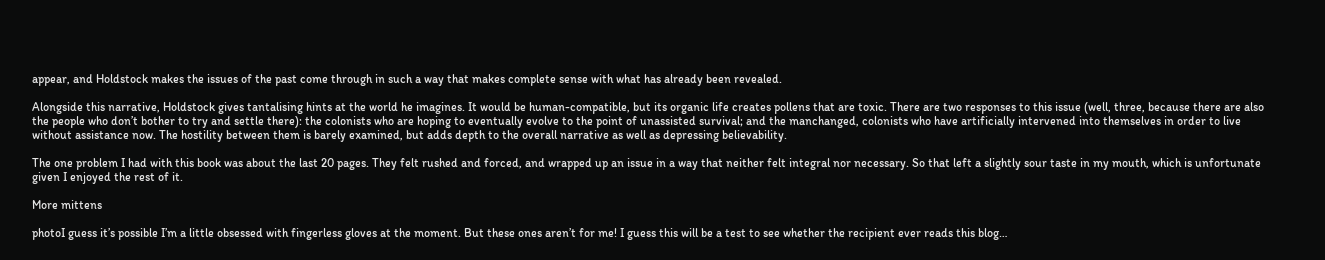appear, and Holdstock makes the issues of the past come through in such a way that makes complete sense with what has already been revealed.

Alongside this narrative, Holdstock gives tantalising hints at the world he imagines. It would be human-compatible, but its organic life creates pollens that are toxic. There are two responses to this issue (well, three, because there are also the people who don’t bother to try and settle there): the colonists who are hoping to eventually evolve to the point of unassisted survival; and the manchanged, colonists who have artificially intervened into themselves in order to live without assistance now. The hostility between them is barely examined, but adds depth to the overall narrative as well as depressing believability.

The one problem I had with this book was about the last 20 pages. They felt rushed and forced, and wrapped up an issue in a way that neither felt integral nor necessary. So that left a slightly sour taste in my mouth, which is unfortunate given I enjoyed the rest of it.

More mittens

photoI guess it’s possible I’m a little obsessed with fingerless gloves at the moment. But these ones aren’t for me! I guess this will be a test to see whether the recipient ever reads this blog…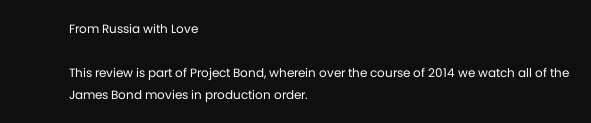From Russia with Love

This review is part of Project Bond, wherein over the course of 2014 we watch all of the James Bond movies in production order.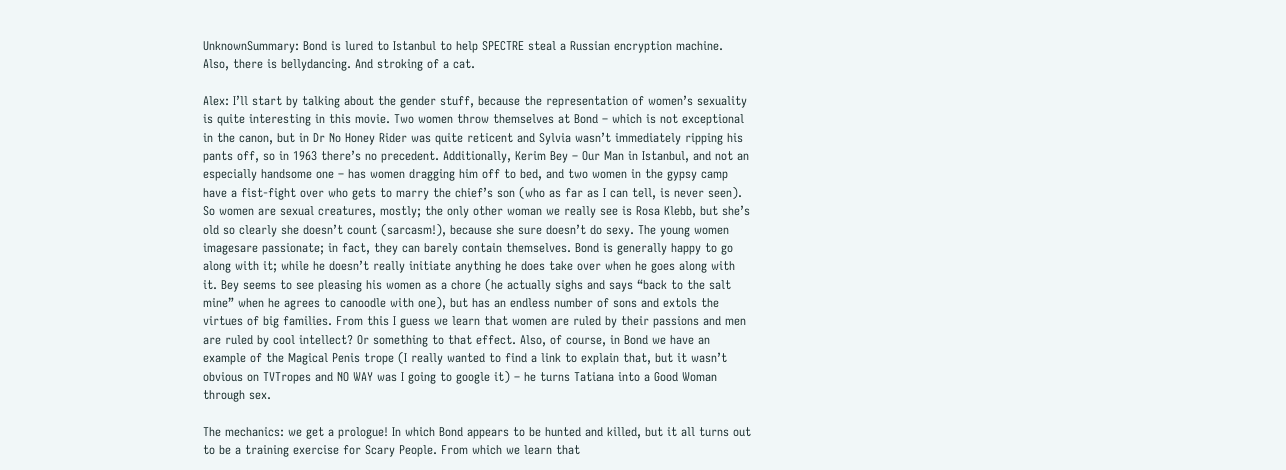UnknownSummary: Bond is lured to Istanbul to help SPECTRE steal a Russian encryption machine. Also, there is bellydancing. And stroking of a cat.

Alex: I’ll start by talking about the gender stuff, because the representation of women’s sexuality is quite interesting in this movie. Two women throw themselves at Bond – which is not exceptional in the canon, but in Dr No Honey Rider was quite reticent and Sylvia wasn’t immediately ripping his pants off, so in 1963 there’s no precedent. Additionally, Kerim Bey – Our Man in Istanbul, and not an especially handsome one – has women dragging him off to bed, and two women in the gypsy camp have a fist-fight over who gets to marry the chief’s son (who as far as I can tell, is never seen). So women are sexual creatures, mostly; the only other woman we really see is Rosa Klebb, but she’s old so clearly she doesn’t count (sarcasm!), because she sure doesn’t do sexy. The young women imagesare passionate; in fact, they can barely contain themselves. Bond is generally happy to go along with it; while he doesn’t really initiate anything he does take over when he goes along with it. Bey seems to see pleasing his women as a chore (he actually sighs and says “back to the salt mine” when he agrees to canoodle with one), but has an endless number of sons and extols the virtues of big families. From this I guess we learn that women are ruled by their passions and men are ruled by cool intellect? Or something to that effect. Also, of course, in Bond we have an example of the Magical Penis trope (I really wanted to find a link to explain that, but it wasn’t obvious on TVTropes and NO WAY was I going to google it) – he turns Tatiana into a Good Woman through sex.

The mechanics: we get a prologue! In which Bond appears to be hunted and killed, but it all turns out to be a training exercise for Scary People. From which we learn that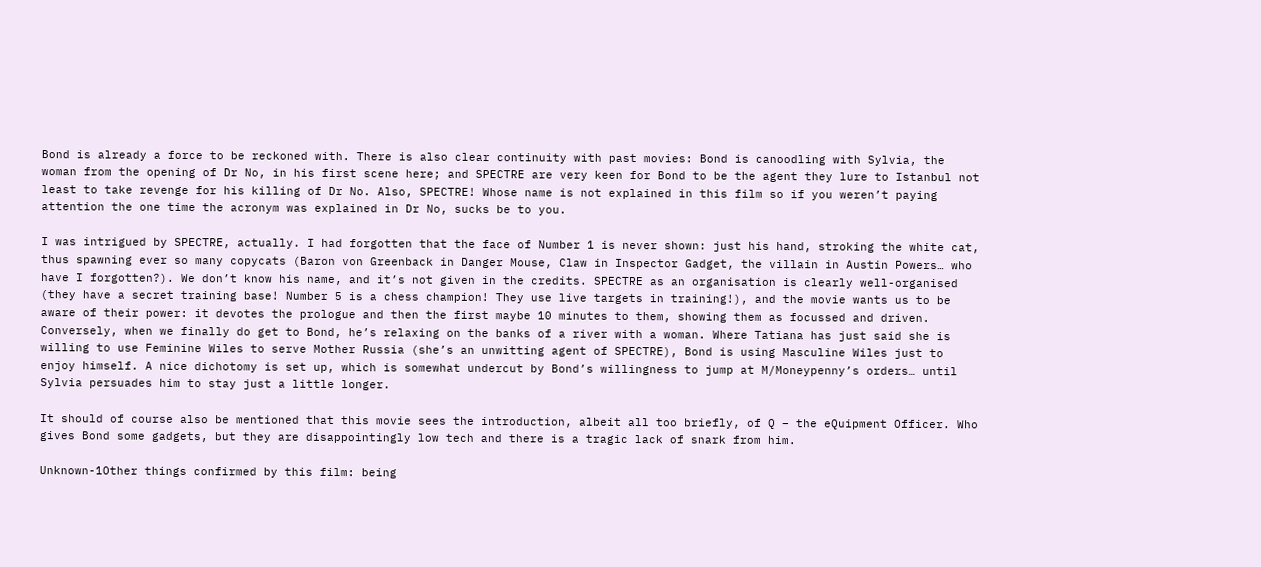Bond is already a force to be reckoned with. There is also clear continuity with past movies: Bond is canoodling with Sylvia, the woman from the opening of Dr No, in his first scene here; and SPECTRE are very keen for Bond to be the agent they lure to Istanbul not least to take revenge for his killing of Dr No. Also, SPECTRE! Whose name is not explained in this film so if you weren’t paying attention the one time the acronym was explained in Dr No, sucks be to you.

I was intrigued by SPECTRE, actually. I had forgotten that the face of Number 1 is never shown: just his hand, stroking the white cat, thus spawning ever so many copycats (Baron von Greenback in Danger Mouse, Claw in Inspector Gadget, the villain in Austin Powers… who have I forgotten?). We don’t know his name, and it’s not given in the credits. SPECTRE as an organisation is clearly well-organised (they have a secret training base! Number 5 is a chess champion! They use live targets in training!), and the movie wants us to be aware of their power: it devotes the prologue and then the first maybe 10 minutes to them, showing them as focussed and driven. Conversely, when we finally do get to Bond, he’s relaxing on the banks of a river with a woman. Where Tatiana has just said she is willing to use Feminine Wiles to serve Mother Russia (she’s an unwitting agent of SPECTRE), Bond is using Masculine Wiles just to enjoy himself. A nice dichotomy is set up, which is somewhat undercut by Bond’s willingness to jump at M/Moneypenny’s orders… until Sylvia persuades him to stay just a little longer.

It should of course also be mentioned that this movie sees the introduction, albeit all too briefly, of Q – the eQuipment Officer. Who gives Bond some gadgets, but they are disappointingly low tech and there is a tragic lack of snark from him.

Unknown-1Other things confirmed by this film: being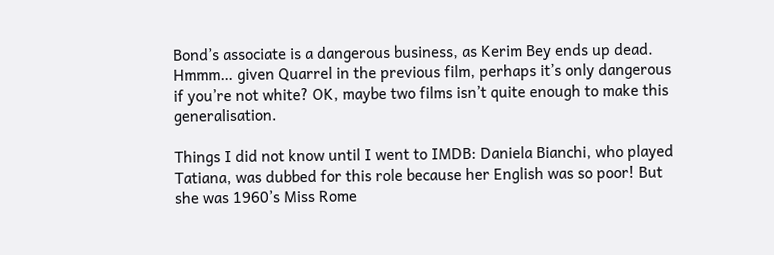Bond’s associate is a dangerous business, as Kerim Bey ends up dead. Hmmm… given Quarrel in the previous film, perhaps it’s only dangerous if you’re not white? OK, maybe two films isn’t quite enough to make this generalisation.

Things I did not know until I went to IMDB: Daniela Bianchi, who played Tatiana, was dubbed for this role because her English was so poor! But she was 1960’s Miss Rome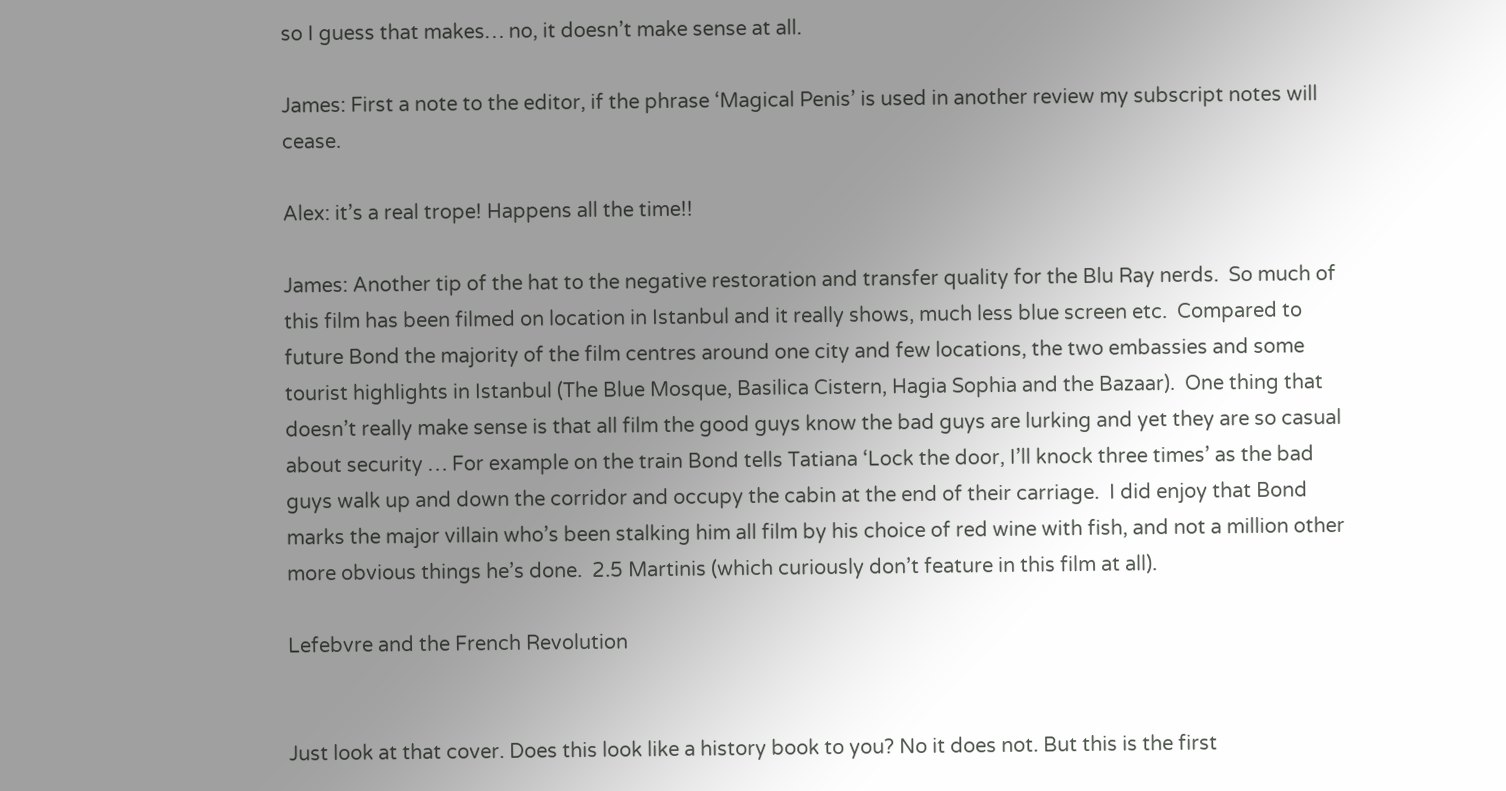so I guess that makes… no, it doesn’t make sense at all.

James: First a note to the editor, if the phrase ‘Magical Penis’ is used in another review my subscript notes will cease.

Alex: it’s a real trope! Happens all the time!!

James: Another tip of the hat to the negative restoration and transfer quality for the Blu Ray nerds.  So much of this film has been filmed on location in Istanbul and it really shows, much less blue screen etc.  Compared to future Bond the majority of the film centres around one city and few locations, the two embassies and some tourist highlights in Istanbul (The Blue Mosque, Basilica Cistern, Hagia Sophia and the Bazaar).  One thing that doesn’t really make sense is that all film the good guys know the bad guys are lurking and yet they are so casual about security … For example on the train Bond tells Tatiana ‘Lock the door, I’ll knock three times’ as the bad guys walk up and down the corridor and occupy the cabin at the end of their carriage.  I did enjoy that Bond marks the major villain who’s been stalking him all film by his choice of red wine with fish, and not a million other more obvious things he’s done.  2.5 Martinis (which curiously don’t feature in this film at all).

Lefebvre and the French Revolution


Just look at that cover. Does this look like a history book to you? No it does not. But this is the first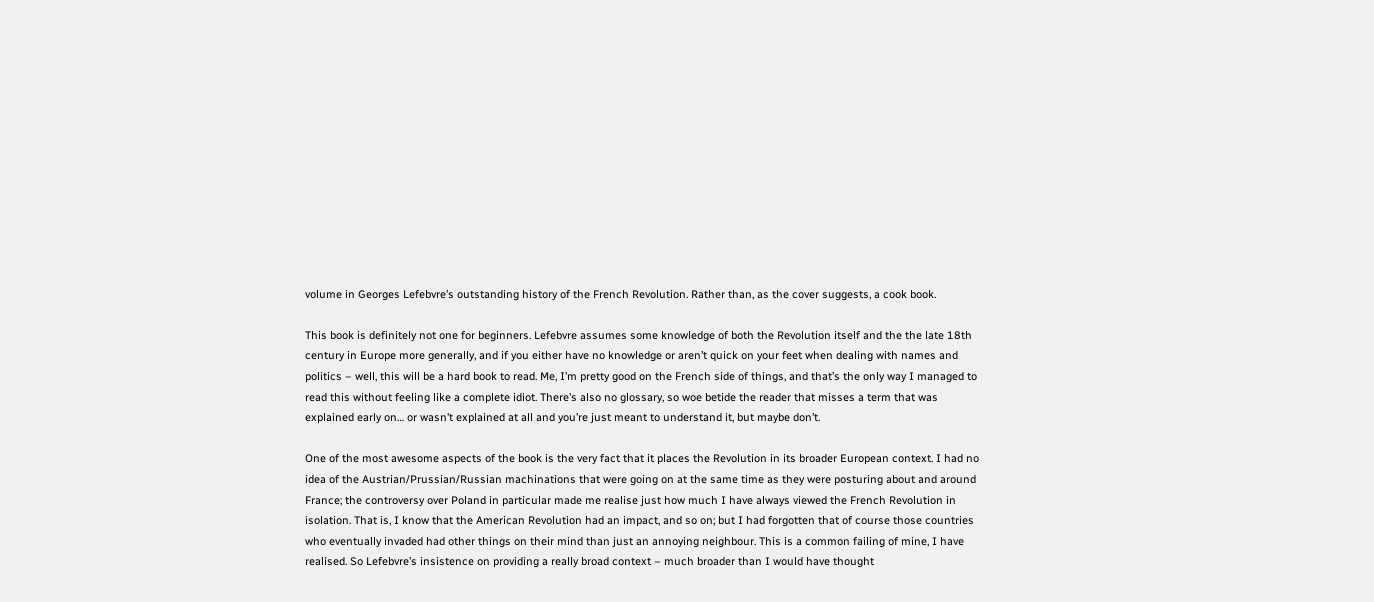volume in Georges Lefebvre’s outstanding history of the French Revolution. Rather than, as the cover suggests, a cook book.

This book is definitely not one for beginners. Lefebvre assumes some knowledge of both the Revolution itself and the the late 18th century in Europe more generally, and if you either have no knowledge or aren’t quick on your feet when dealing with names and politics – well, this will be a hard book to read. Me, I’m pretty good on the French side of things, and that’s the only way I managed to read this without feeling like a complete idiot. There’s also no glossary, so woe betide the reader that misses a term that was explained early on… or wasn’t explained at all and you’re just meant to understand it, but maybe don’t.

One of the most awesome aspects of the book is the very fact that it places the Revolution in its broader European context. I had no idea of the Austrian/Prussian/Russian machinations that were going on at the same time as they were posturing about and around France; the controversy over Poland in particular made me realise just how much I have always viewed the French Revolution in isolation. That is, I know that the American Revolution had an impact, and so on; but I had forgotten that of course those countries who eventually invaded had other things on their mind than just an annoying neighbour. This is a common failing of mine, I have realised. So Lefebvre’s insistence on providing a really broad context – much broader than I would have thought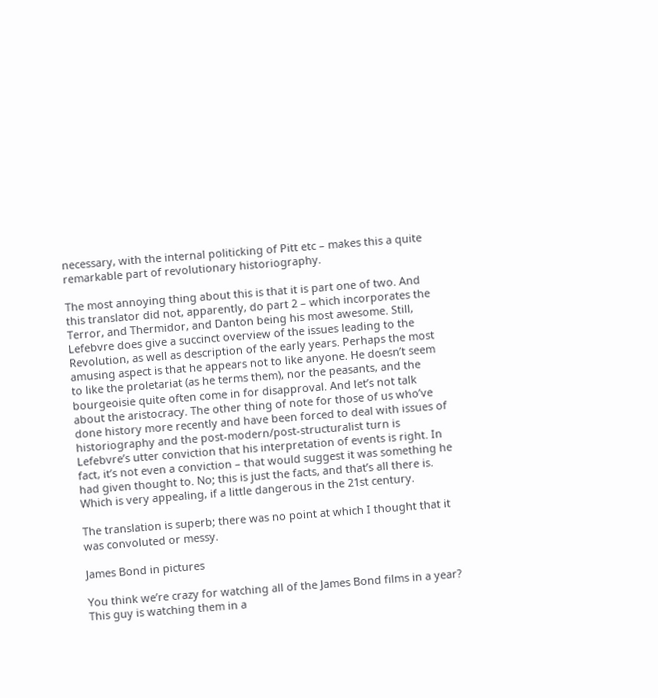necessary, with the internal politicking of Pitt etc – makes this a quite remarkable part of revolutionary historiography.

The most annoying thing about this is that it is part one of two. And this translator did not, apparently, do part 2 – which incorporates the Terror, and Thermidor, and Danton being his most awesome. Still, Lefebvre does give a succinct overview of the issues leading to the Revolution, as well as description of the early years. Perhaps the most amusing aspect is that he appears not to like anyone. He doesn’t seem to like the proletariat (as he terms them), nor the peasants, and the bourgeoisie quite often come in for disapproval. And let’s not talk about the aristocracy. The other thing of note for those of us who’ve done history more recently and have been forced to deal with issues of historiography and the post-modern/post-structuralist turn is Lefebvre’s utter conviction that his interpretation of events is right. In fact, it’s not even a conviction – that would suggest it was something he had given thought to. No; this is just the facts, and that’s all there is. Which is very appealing, if a little dangerous in the 21st century.

The translation is superb; there was no point at which I thought that it was convoluted or messy.

James Bond in pictures

You think we’re crazy for watching all of the James Bond films in a year? This guy is watching them in a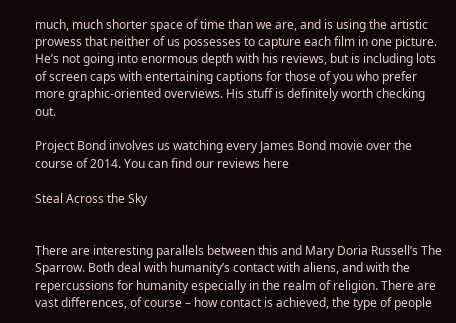much, much shorter space of time than we are, and is using the artistic prowess that neither of us possesses to capture each film in one picture. He’s not going into enormous depth with his reviews, but is including lots of screen caps with entertaining captions for those of you who prefer more graphic-oriented overviews. His stuff is definitely worth checking out.

Project Bond involves us watching every James Bond movie over the course of 2014. You can find our reviews here

Steal Across the Sky


There are interesting parallels between this and Mary Doria Russell’s The Sparrow. Both deal with humanity’s contact with aliens, and with the repercussions for humanity especially in the realm of religion. There are vast differences, of course – how contact is achieved, the type of people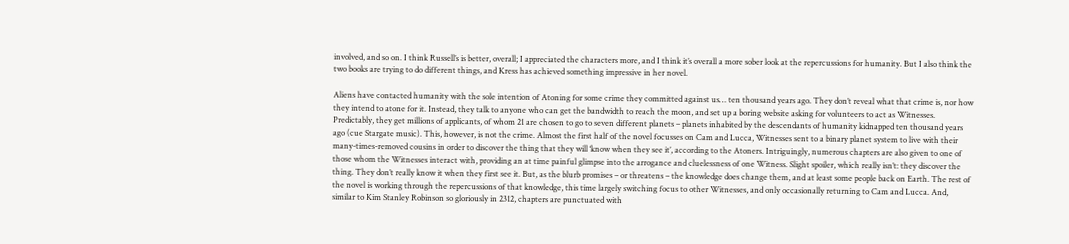involved, and so on. I think Russell’s is better, overall; I appreciated the characters more, and I think it’s overall a more sober look at the repercussions for humanity. But I also think the two books are trying to do different things, and Kress has achieved something impressive in her novel.

Aliens have contacted humanity with the sole intention of Atoning for some crime they committed against us… ten thousand years ago. They don’t reveal what that crime is, nor how they intend to atone for it. Instead, they talk to anyone who can get the bandwidth to reach the moon, and set up a boring website asking for volunteers to act as Witnesses. Predictably, they get millions of applicants, of whom 21 are chosen to go to seven different planets – planets inhabited by the descendants of humanity kidnapped ten thousand years ago (cue Stargate music). This, however, is not the crime. Almost the first half of the novel focusses on Cam and Lucca, Witnesses sent to a binary planet system to live with their many-times-removed cousins in order to discover the thing that they will ‘know when they see it’, according to the Atoners. Intriguingly, numerous chapters are also given to one of those whom the Witnesses interact with, providing an at time painful glimpse into the arrogance and cluelessness of one Witness. Slight spoiler, which really isn’t: they discover the thing. They don’t really know it when they first see it. But, as the blurb promises – or threatens – the knowledge does change them, and at least some people back on Earth. The rest of the novel is working through the repercussions of that knowledge, this time largely switching focus to other Witnesses, and only occasionally returning to Cam and Lucca. And, similar to Kim Stanley Robinson so gloriously in 2312, chapters are punctuated with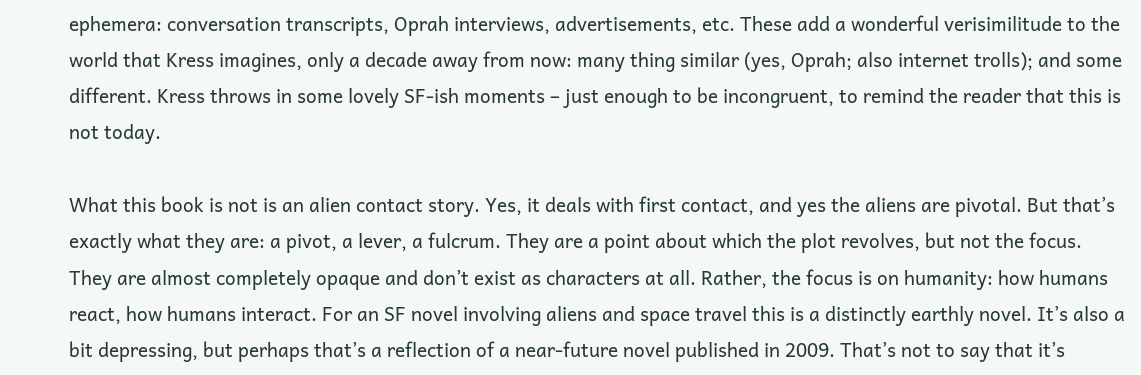ephemera: conversation transcripts, Oprah interviews, advertisements, etc. These add a wonderful verisimilitude to the world that Kress imagines, only a decade away from now: many thing similar (yes, Oprah; also internet trolls); and some different. Kress throws in some lovely SF-ish moments – just enough to be incongruent, to remind the reader that this is not today.

What this book is not is an alien contact story. Yes, it deals with first contact, and yes the aliens are pivotal. But that’s exactly what they are: a pivot, a lever, a fulcrum. They are a point about which the plot revolves, but not the focus. They are almost completely opaque and don’t exist as characters at all. Rather, the focus is on humanity: how humans react, how humans interact. For an SF novel involving aliens and space travel this is a distinctly earthly novel. It’s also a bit depressing, but perhaps that’s a reflection of a near-future novel published in 2009. That’s not to say that it’s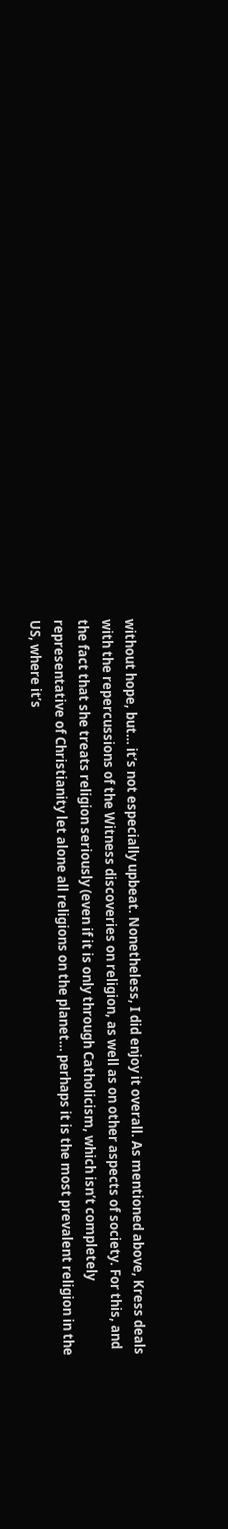without hope, but… it’s not especially upbeat. Nonetheless, I did enjoy it overall. As mentioned above, Kress deals with the repercussions of the Witness discoveries on religion, as well as on other aspects of society. For this, and the fact that she treats religion seriously (even if it is only through Catholicism, which isn’t completely representative of Christianity let alone all religions on the planet… perhaps it is the most prevalent religion in the US, where it’s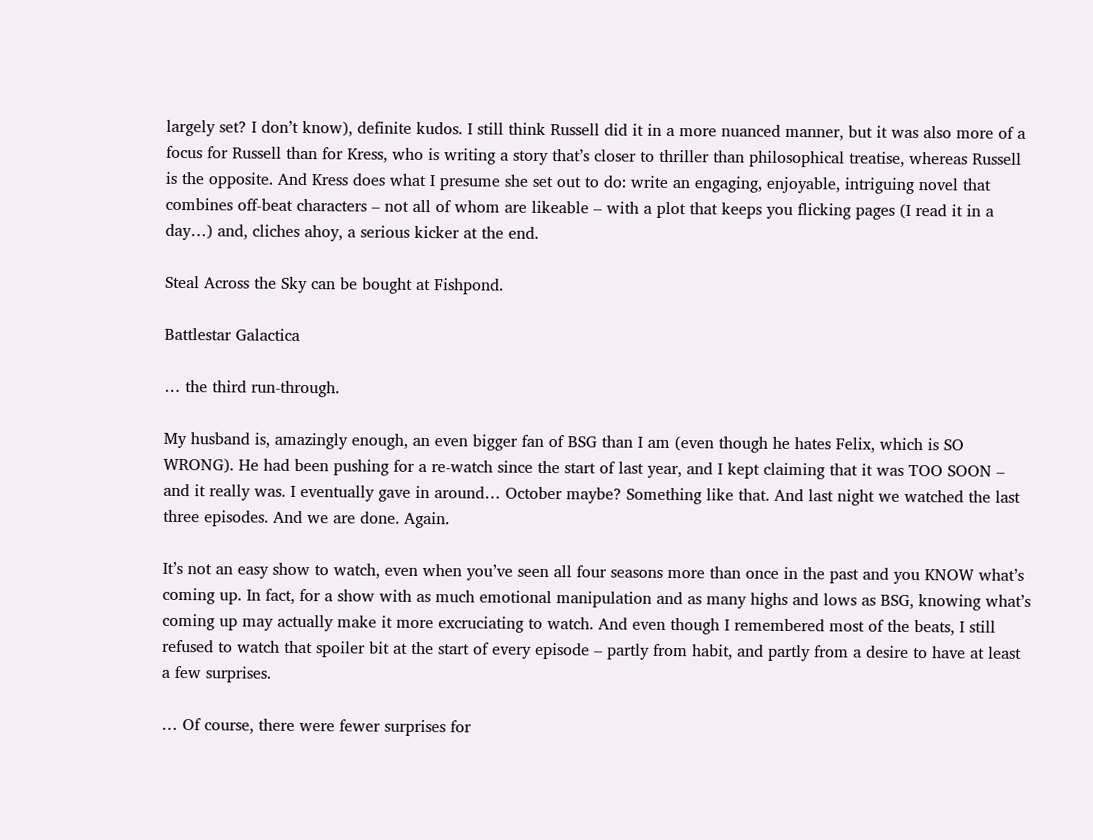largely set? I don’t know), definite kudos. I still think Russell did it in a more nuanced manner, but it was also more of a focus for Russell than for Kress, who is writing a story that’s closer to thriller than philosophical treatise, whereas Russell is the opposite. And Kress does what I presume she set out to do: write an engaging, enjoyable, intriguing novel that combines off-beat characters – not all of whom are likeable – with a plot that keeps you flicking pages (I read it in a day…) and, cliches ahoy, a serious kicker at the end.

Steal Across the Sky can be bought at Fishpond.

Battlestar Galactica

… the third run-through.

My husband is, amazingly enough, an even bigger fan of BSG than I am (even though he hates Felix, which is SO WRONG). He had been pushing for a re-watch since the start of last year, and I kept claiming that it was TOO SOON – and it really was. I eventually gave in around… October maybe? Something like that. And last night we watched the last three episodes. And we are done. Again.

It’s not an easy show to watch, even when you’ve seen all four seasons more than once in the past and you KNOW what’s coming up. In fact, for a show with as much emotional manipulation and as many highs and lows as BSG, knowing what’s coming up may actually make it more excruciating to watch. And even though I remembered most of the beats, I still refused to watch that spoiler bit at the start of every episode – partly from habit, and partly from a desire to have at least a few surprises.

… Of course, there were fewer surprises for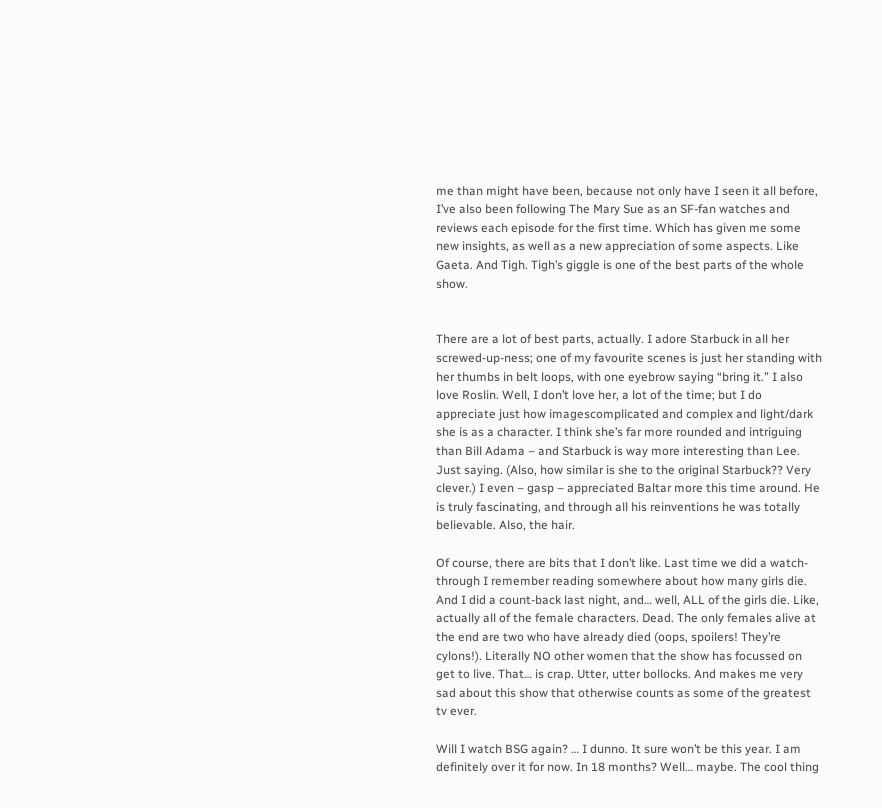me than might have been, because not only have I seen it all before, I’ve also been following The Mary Sue as an SF-fan watches and reviews each episode for the first time. Which has given me some new insights, as well as a new appreciation of some aspects. Like Gaeta. And Tigh. Tigh’s giggle is one of the best parts of the whole show.


There are a lot of best parts, actually. I adore Starbuck in all her screwed-up-ness; one of my favourite scenes is just her standing with her thumbs in belt loops, with one eyebrow saying “bring it.” I also love Roslin. Well, I don’t love her, a lot of the time; but I do appreciate just how imagescomplicated and complex and light/dark she is as a character. I think she’s far more rounded and intriguing than Bill Adama – and Starbuck is way more interesting than Lee. Just saying. (Also, how similar is she to the original Starbuck?? Very clever.) I even – gasp – appreciated Baltar more this time around. He is truly fascinating, and through all his reinventions he was totally believable. Also, the hair.

Of course, there are bits that I don’t like. Last time we did a watch-through I remember reading somewhere about how many girls die. And I did a count-back last night, and… well, ALL of the girls die. Like, actually all of the female characters. Dead. The only females alive at the end are two who have already died (oops, spoilers! They’re cylons!). Literally NO other women that the show has focussed on get to live. That… is crap. Utter, utter bollocks. And makes me very sad about this show that otherwise counts as some of the greatest tv ever.

Will I watch BSG again? … I dunno. It sure won’t be this year. I am definitely over it for now. In 18 months? Well… maybe. The cool thing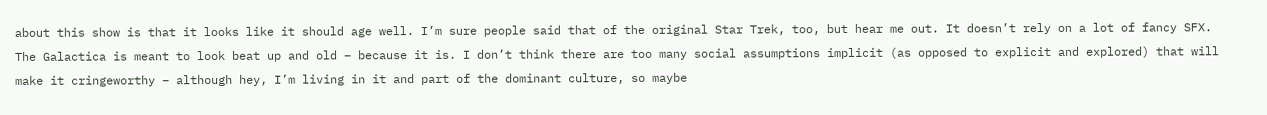about this show is that it looks like it should age well. I’m sure people said that of the original Star Trek, too, but hear me out. It doesn’t rely on a lot of fancy SFX. The Galactica is meant to look beat up and old – because it is. I don’t think there are too many social assumptions implicit (as opposed to explicit and explored) that will make it cringeworthy – although hey, I’m living in it and part of the dominant culture, so maybe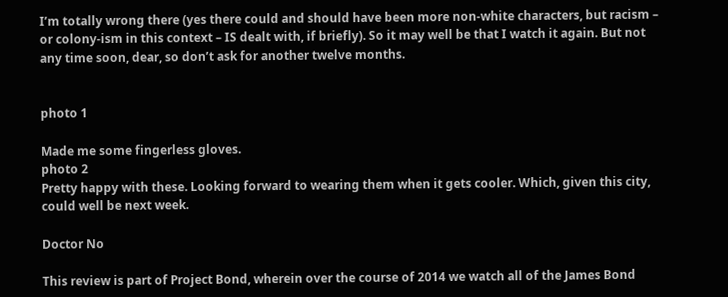I’m totally wrong there (yes there could and should have been more non-white characters, but racism – or colony-ism in this context – IS dealt with, if briefly). So it may well be that I watch it again. But not any time soon, dear, so don’t ask for another twelve months.


photo 1

Made me some fingerless gloves.
photo 2
Pretty happy with these. Looking forward to wearing them when it gets cooler. Which, given this city, could well be next week.

Doctor No

This review is part of Project Bond, wherein over the course of 2014 we watch all of the James Bond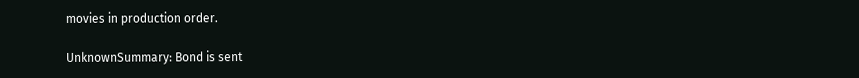movies in production order.

UnknownSummary: Bond is sent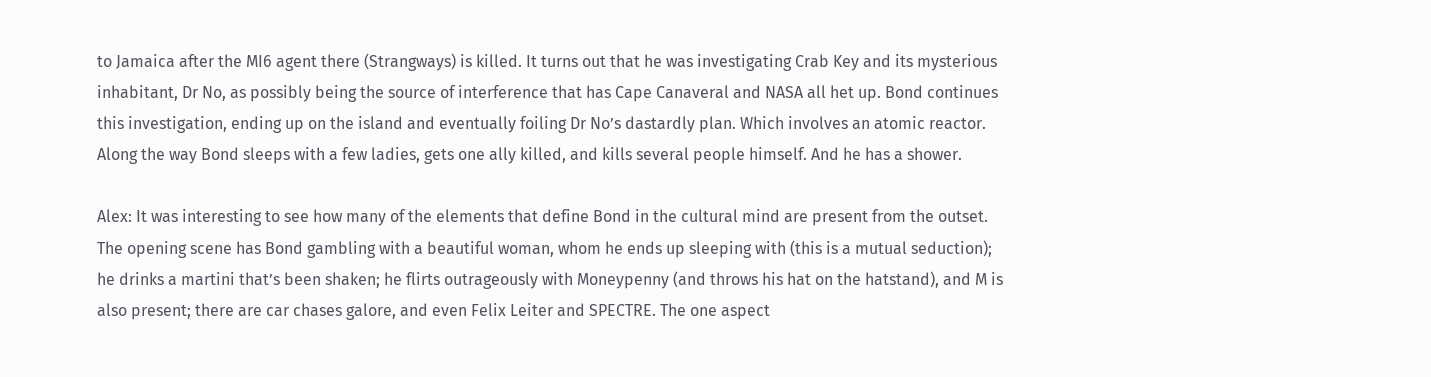to Jamaica after the MI6 agent there (Strangways) is killed. It turns out that he was investigating Crab Key and its mysterious inhabitant, Dr No, as possibly being the source of interference that has Cape Canaveral and NASA all het up. Bond continues this investigation, ending up on the island and eventually foiling Dr No’s dastardly plan. Which involves an atomic reactor. Along the way Bond sleeps with a few ladies, gets one ally killed, and kills several people himself. And he has a shower.

Alex: It was interesting to see how many of the elements that define Bond in the cultural mind are present from the outset. The opening scene has Bond gambling with a beautiful woman, whom he ends up sleeping with (this is a mutual seduction); he drinks a martini that’s been shaken; he flirts outrageously with Moneypenny (and throws his hat on the hatstand), and M is also present; there are car chases galore, and even Felix Leiter and SPECTRE. The one aspect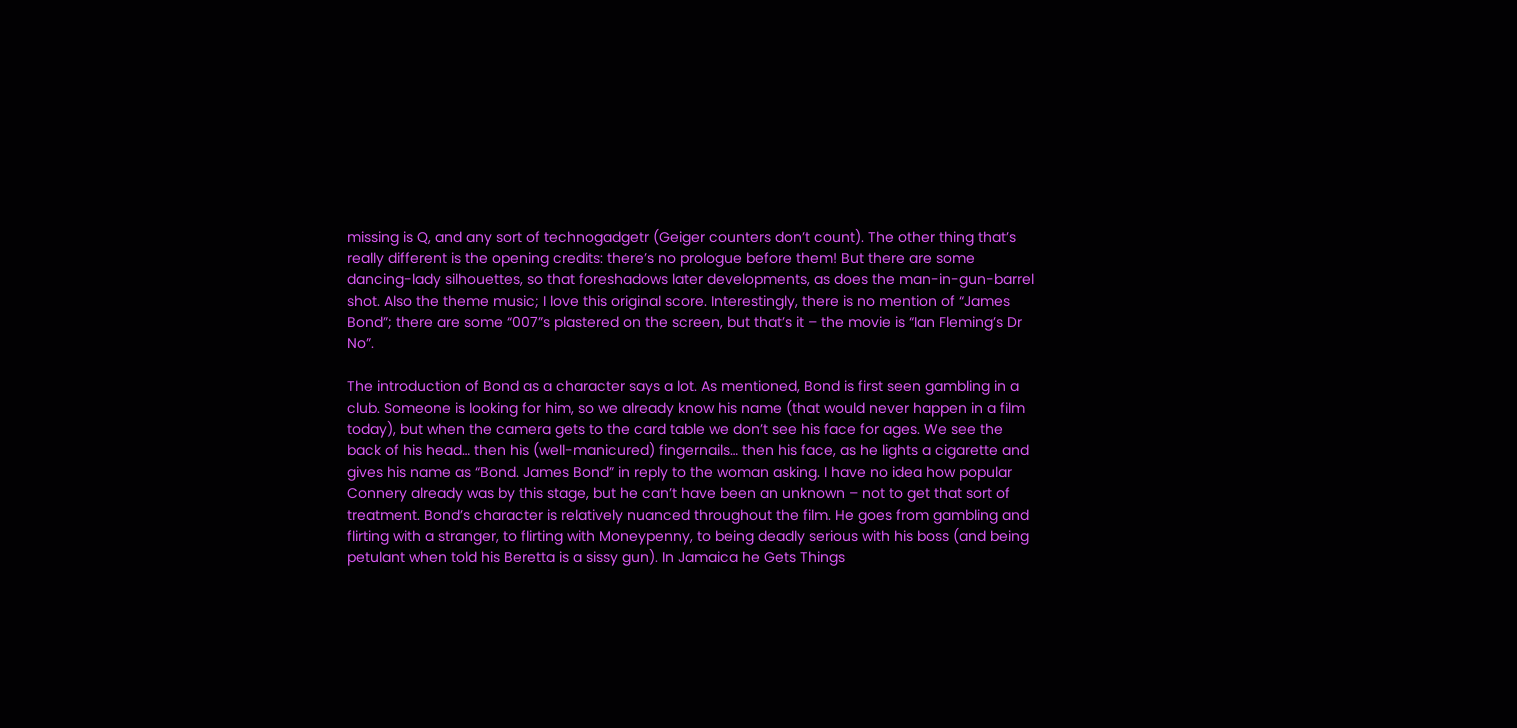missing is Q, and any sort of technogadgetr (Geiger counters don’t count). The other thing that’s really different is the opening credits: there’s no prologue before them! But there are some dancing-lady silhouettes, so that foreshadows later developments, as does the man-in-gun-barrel shot. Also the theme music; I love this original score. Interestingly, there is no mention of “James Bond”; there are some “007”s plastered on the screen, but that’s it – the movie is “Ian Fleming’s Dr No”.

The introduction of Bond as a character says a lot. As mentioned, Bond is first seen gambling in a club. Someone is looking for him, so we already know his name (that would never happen in a film today), but when the camera gets to the card table we don’t see his face for ages. We see the back of his head… then his (well-manicured) fingernails… then his face, as he lights a cigarette and gives his name as “Bond. James Bond” in reply to the woman asking. I have no idea how popular Connery already was by this stage, but he can’t have been an unknown – not to get that sort of treatment. Bond’s character is relatively nuanced throughout the film. He goes from gambling and flirting with a stranger, to flirting with Moneypenny, to being deadly serious with his boss (and being petulant when told his Beretta is a sissy gun). In Jamaica he Gets Things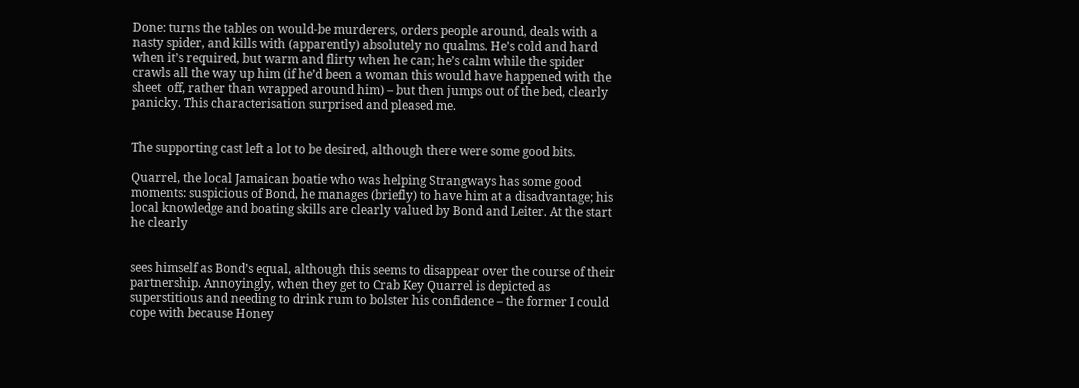Done: turns the tables on would-be murderers, orders people around, deals with a nasty spider, and kills with (apparently) absolutely no qualms. He’s cold and hard when it’s required, but warm and flirty when he can; he’s calm while the spider crawls all the way up him (if he’d been a woman this would have happened with the sheet  off, rather than wrapped around him) – but then jumps out of the bed, clearly panicky. This characterisation surprised and pleased me.


The supporting cast left a lot to be desired, although there were some good bits.

Quarrel, the local Jamaican boatie who was helping Strangways has some good moments: suspicious of Bond, he manages (briefly) to have him at a disadvantage; his local knowledge and boating skills are clearly valued by Bond and Leiter. At the start he clearly


sees himself as Bond’s equal, although this seems to disappear over the course of their partnership. Annoyingly, when they get to Crab Key Quarrel is depicted as superstitious and needing to drink rum to bolster his confidence – the former I could cope with because Honey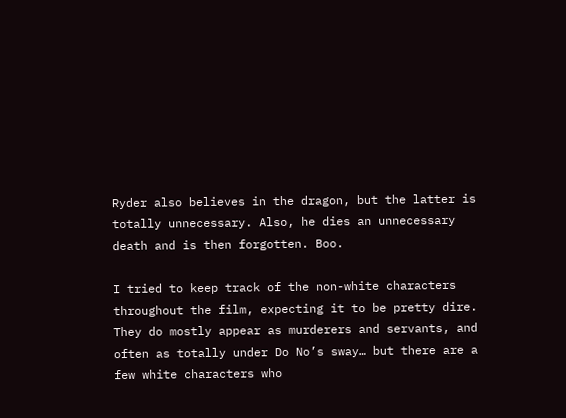Ryder also believes in the dragon, but the latter is totally unnecessary. Also, he dies an unnecessary death and is then forgotten. Boo.

I tried to keep track of the non-white characters throughout the film, expecting it to be pretty dire. They do mostly appear as murderers and servants, and often as totally under Do No’s sway… but there are a few white characters who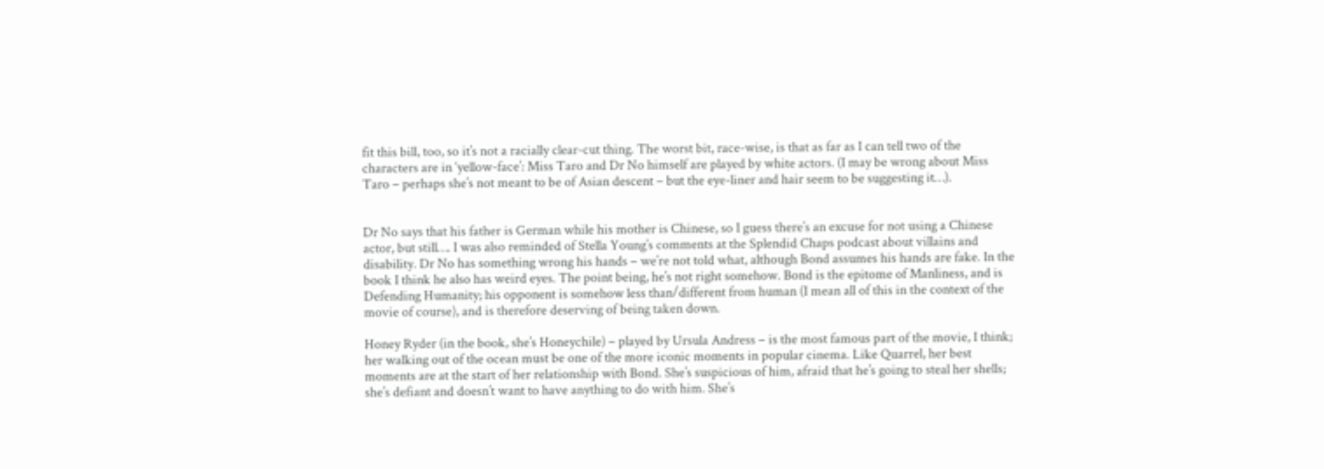fit this bill, too, so it’s not a racially clear-cut thing. The worst bit, race-wise, is that as far as I can tell two of the characters are in ‘yellow-face’: Miss Taro and Dr No himself are played by white actors. (I may be wrong about Miss Taro – perhaps she’s not meant to be of Asian descent – but the eye-liner and hair seem to be suggesting it…).


Dr No says that his father is German while his mother is Chinese, so I guess there’s an excuse for not using a Chinese actor, but still…. I was also reminded of Stella Young’s comments at the Splendid Chaps podcast about villains and disability. Dr No has something wrong his hands – we’re not told what, although Bond assumes his hands are fake. In the book I think he also has weird eyes. The point being, he’s not right somehow. Bond is the epitome of Manliness, and is Defending Humanity; his opponent is somehow less than/different from human (I mean all of this in the context of the movie of course), and is therefore deserving of being taken down.

Honey Ryder (in the book, she’s Honeychile) – played by Ursula Andress – is the most famous part of the movie, I think; her walking out of the ocean must be one of the more iconic moments in popular cinema. Like Quarrel, her best moments are at the start of her relationship with Bond. She’s suspicious of him, afraid that he’s going to steal her shells; she’s defiant and doesn’t want to have anything to do with him. She’s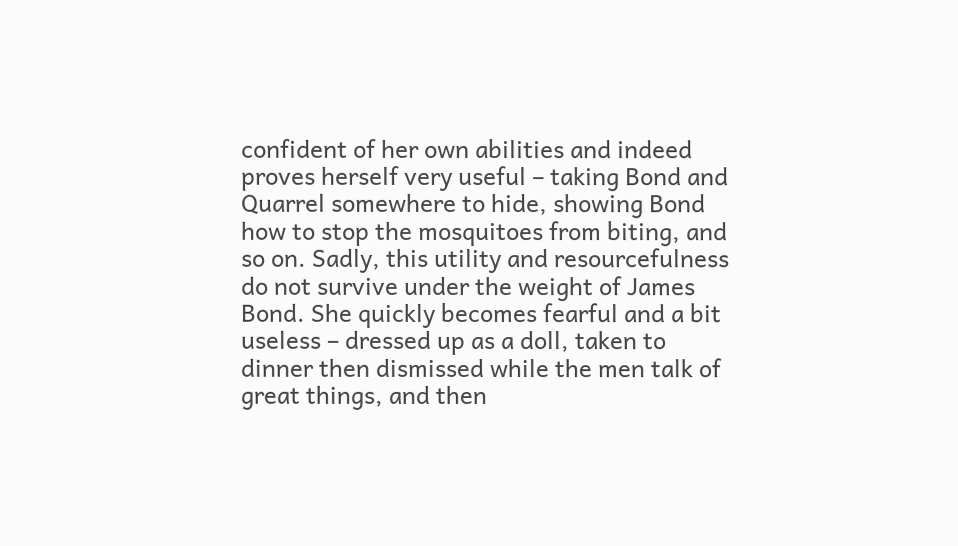confident of her own abilities and indeed proves herself very useful – taking Bond and Quarrel somewhere to hide, showing Bond how to stop the mosquitoes from biting, and so on. Sadly, this utility and resourcefulness do not survive under the weight of James Bond. She quickly becomes fearful and a bit useless – dressed up as a doll, taken to dinner then dismissed while the men talk of great things, and then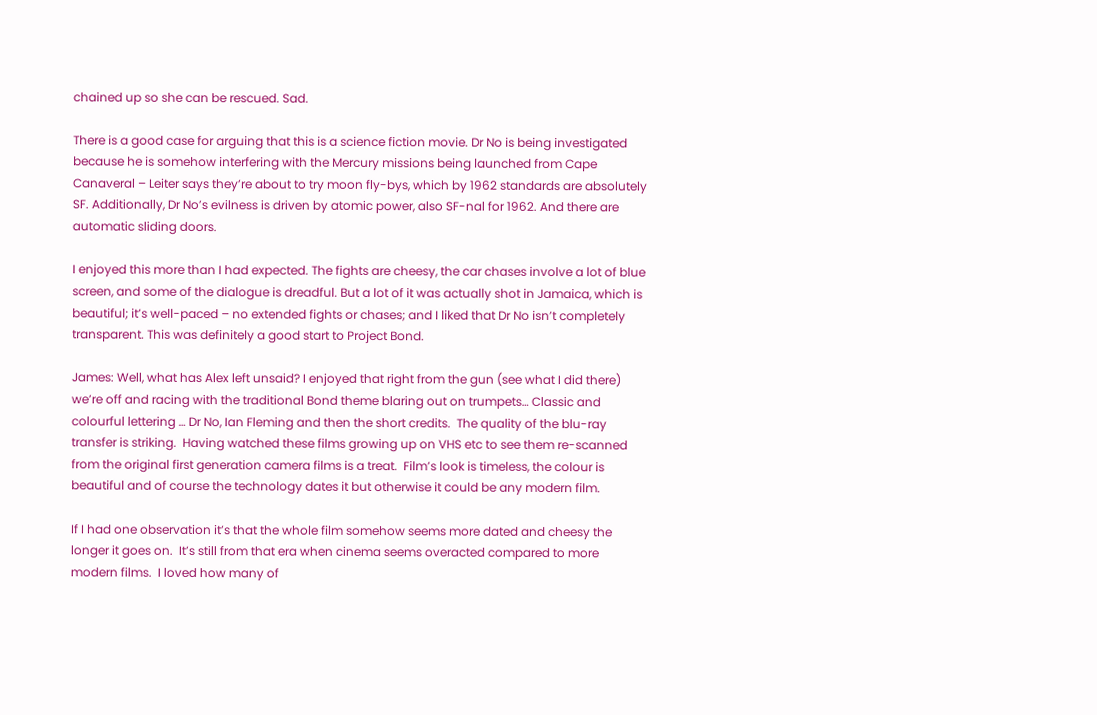chained up so she can be rescued. Sad.

There is a good case for arguing that this is a science fiction movie. Dr No is being investigated because he is somehow interfering with the Mercury missions being launched from Cape Canaveral – Leiter says they’re about to try moon fly-bys, which by 1962 standards are absolutely SF. Additionally, Dr No’s evilness is driven by atomic power, also SF-nal for 1962. And there are automatic sliding doors.

I enjoyed this more than I had expected. The fights are cheesy, the car chases involve a lot of blue screen, and some of the dialogue is dreadful. But a lot of it was actually shot in Jamaica, which is beautiful; it’s well-paced – no extended fights or chases; and I liked that Dr No isn’t completely transparent. This was definitely a good start to Project Bond.

James: Well, what has Alex left unsaid? I enjoyed that right from the gun (see what I did there) we’re off and racing with the traditional Bond theme blaring out on trumpets… Classic and colourful lettering … Dr No, Ian Fleming and then the short credits.  The quality of the blu-ray transfer is striking.  Having watched these films growing up on VHS etc to see them re-scanned from the original first generation camera films is a treat.  Film’s look is timeless, the colour is beautiful and of course the technology dates it but otherwise it could be any modern film.

If I had one observation it’s that the whole film somehow seems more dated and cheesy the longer it goes on.  It’s still from that era when cinema seems overacted compared to more modern films.  I loved how many of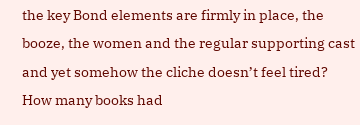the key Bond elements are firmly in place, the booze, the women and the regular supporting cast and yet somehow the cliche doesn’t feel tired? How many books had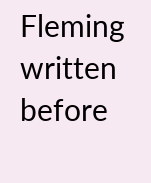Fleming written before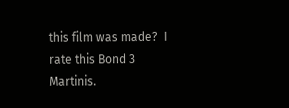this film was made?  I rate this Bond 3 Martinis.